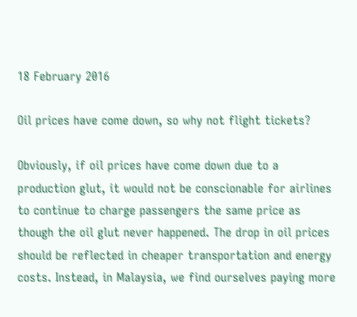18 February 2016

Oil prices have come down, so why not flight tickets?

Obviously, if oil prices have come down due to a production glut, it would not be conscionable for airlines to continue to charge passengers the same price as though the oil glut never happened. The drop in oil prices should be reflected in cheaper transportation and energy costs. Instead, in Malaysia, we find ourselves paying more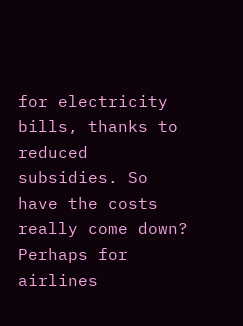for electricity bills, thanks to reduced subsidies. So have the costs really come down? Perhaps for airlines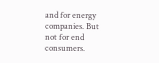and for energy companies. But not for end consumers.